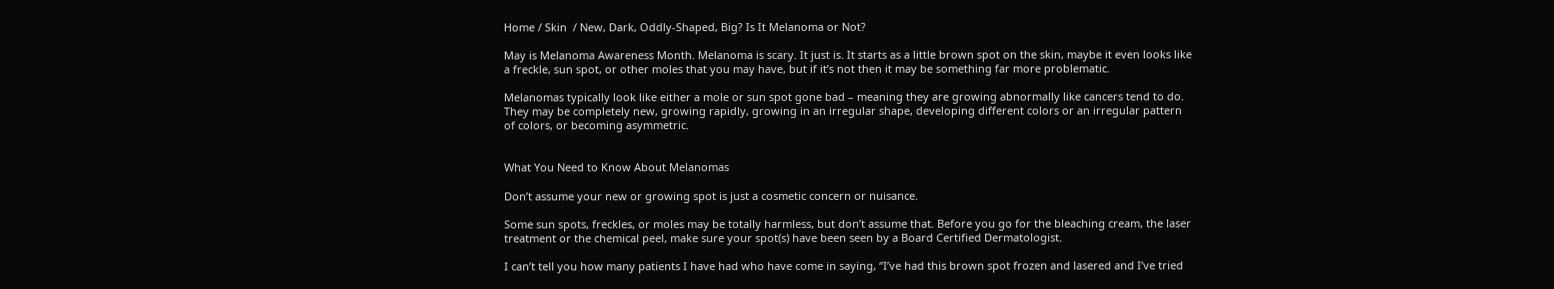Home / Skin  / New, Dark, Oddly-Shaped, Big? Is It Melanoma or Not?

May is Melanoma Awareness Month. Melanoma is scary. It just is. It starts as a little brown spot on the skin, maybe it even looks like a freckle, sun spot, or other moles that you may have, but if it’s not then it may be something far more problematic.

Melanomas typically look like either a mole or sun spot gone bad – meaning they are growing abnormally like cancers tend to do. They may be completely new, growing rapidly, growing in an irregular shape, developing different colors or an irregular pattern of colors, or becoming asymmetric.


What You Need to Know About Melanomas

Don’t assume your new or growing spot is just a cosmetic concern or nuisance.

Some sun spots, freckles, or moles may be totally harmless, but don’t assume that. Before you go for the bleaching cream, the laser treatment or the chemical peel, make sure your spot(s) have been seen by a Board Certified Dermatologist.

I can’t tell you how many patients I have had who have come in saying, “I’ve had this brown spot frozen and lasered and I’ve tried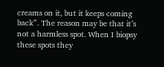creams on it, but it keeps coming back”. The reason may be that it’s not a harmless spot. When I biopsy these spots they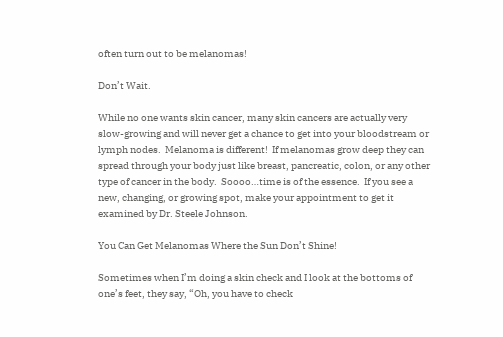often turn out to be melanomas!

Don’t Wait.

While no one wants skin cancer, many skin cancers are actually very slow-growing and will never get a chance to get into your bloodstream or lymph nodes.  Melanoma is different!  If melanomas grow deep they can spread through your body just like breast, pancreatic, colon, or any other type of cancer in the body.  Soooo…time is of the essence.  If you see a new, changing, or growing spot, make your appointment to get it examined by Dr. Steele Johnson.

You Can Get Melanomas Where the Sun Don’t Shine!

Sometimes when I’m doing a skin check and I look at the bottoms of one’s feet, they say, “Oh, you have to check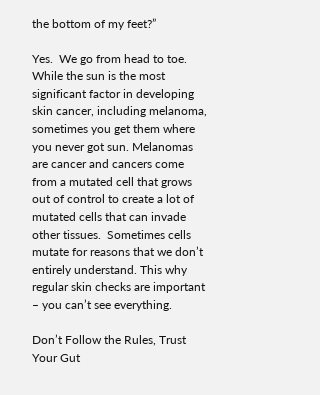the bottom of my feet?”

Yes.  We go from head to toe.  While the sun is the most significant factor in developing skin cancer, including melanoma, sometimes you get them where you never got sun. Melanomas are cancer and cancers come from a mutated cell that grows out of control to create a lot of mutated cells that can invade other tissues.  Sometimes cells mutate for reasons that we don’t entirely understand. This why regular skin checks are important – you can’t see everything.

Don’t Follow the Rules, Trust Your Gut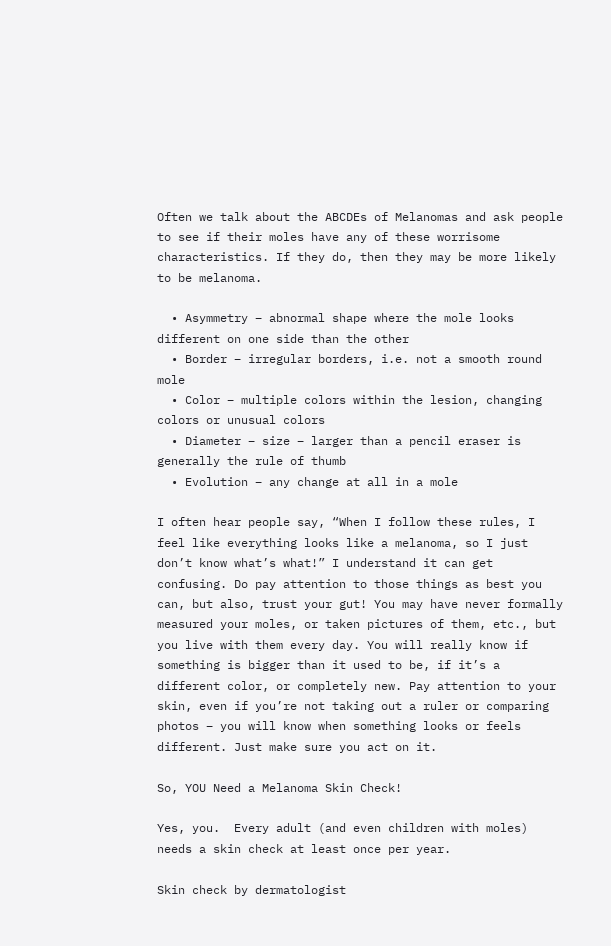Often we talk about the ABCDEs of Melanomas and ask people to see if their moles have any of these worrisome characteristics. If they do, then they may be more likely to be melanoma.

  • Asymmetry – abnormal shape where the mole looks different on one side than the other
  • Border – irregular borders, i.e. not a smooth round mole
  • Color – multiple colors within the lesion, changing colors or unusual colors
  • Diameter – size – larger than a pencil eraser is generally the rule of thumb
  • Evolution – any change at all in a mole

I often hear people say, “When I follow these rules, I feel like everything looks like a melanoma, so I just don’t know what’s what!” I understand it can get confusing. Do pay attention to those things as best you can, but also, trust your gut! You may have never formally measured your moles, or taken pictures of them, etc., but you live with them every day. You will really know if something is bigger than it used to be, if it’s a different color, or completely new. Pay attention to your skin, even if you’re not taking out a ruler or comparing photos – you will know when something looks or feels different. Just make sure you act on it.

So, YOU Need a Melanoma Skin Check!

Yes, you.  Every adult (and even children with moles) needs a skin check at least once per year.

Skin check by dermatologist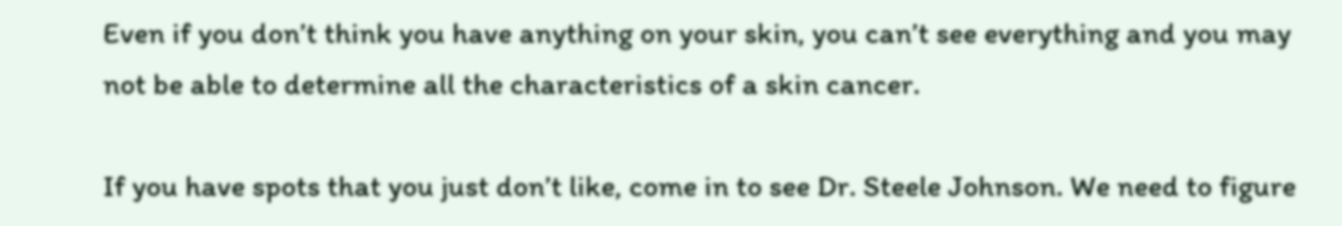Even if you don’t think you have anything on your skin, you can’t see everything and you may not be able to determine all the characteristics of a skin cancer.

If you have spots that you just don’t like, come in to see Dr. Steele Johnson. We need to figure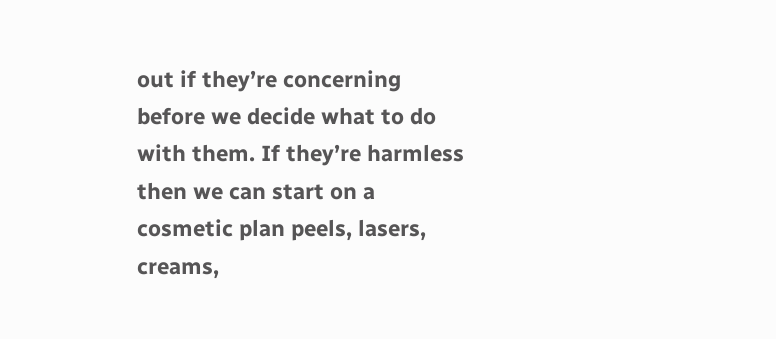out if they’re concerning before we decide what to do with them. If they’re harmless then we can start on a cosmetic plan peels, lasers, creams,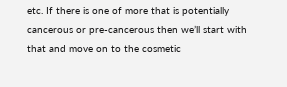etc. If there is one of more that is potentially cancerous or pre-cancerous then we’ll start with that and move on to the cosmetic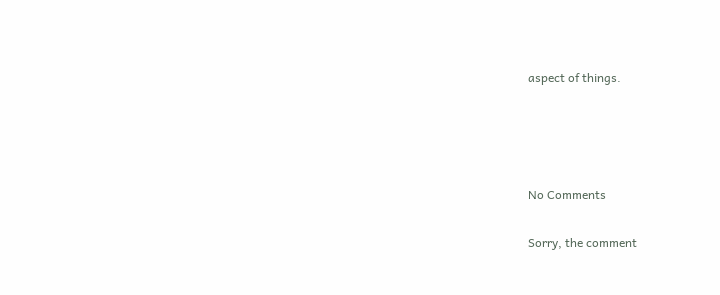aspect of things.




No Comments

Sorry, the comment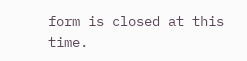form is closed at this time.